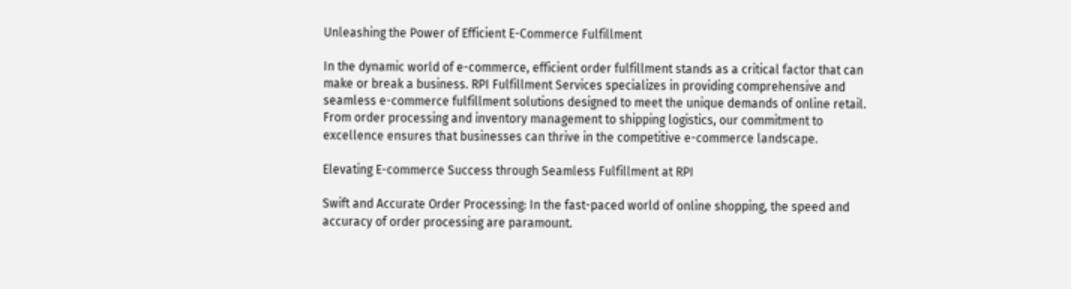Unleashing the Power of Efficient E-Commerce Fulfillment

In the dynamic world of e-commerce, efficient order fulfillment stands as a critical factor that can make or break a business. RPI Fulfillment Services specializes in providing comprehensive and seamless e-commerce fulfillment solutions designed to meet the unique demands of online retail. From order processing and inventory management to shipping logistics, our commitment to excellence ensures that businesses can thrive in the competitive e-commerce landscape.

Elevating E-commerce Success through Seamless Fulfillment at RPI

Swift and Accurate Order Processing: In the fast-paced world of online shopping, the speed and accuracy of order processing are paramount.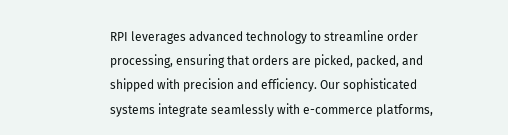RPI leverages advanced technology to streamline order processing, ensuring that orders are picked, packed, and shipped with precision and efficiency. Our sophisticated systems integrate seamlessly with e-commerce platforms,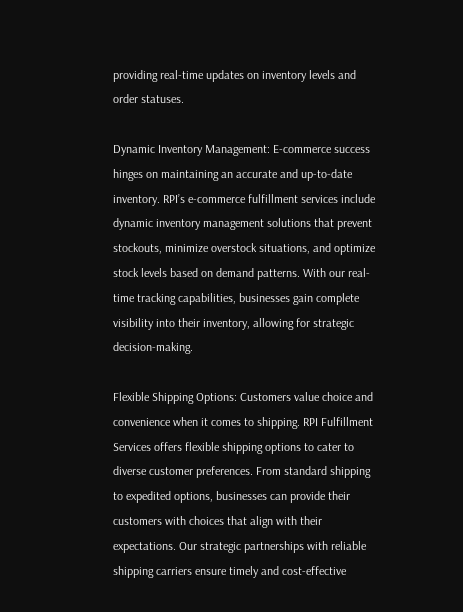providing real-time updates on inventory levels and order statuses.

Dynamic Inventory Management: E-commerce success hinges on maintaining an accurate and up-to-date inventory. RPI’s e-commerce fulfillment services include dynamic inventory management solutions that prevent stockouts, minimize overstock situations, and optimize stock levels based on demand patterns. With our real-time tracking capabilities, businesses gain complete visibility into their inventory, allowing for strategic decision-making.

Flexible Shipping Options: Customers value choice and convenience when it comes to shipping. RPI Fulfillment Services offers flexible shipping options to cater to diverse customer preferences. From standard shipping to expedited options, businesses can provide their customers with choices that align with their expectations. Our strategic partnerships with reliable shipping carriers ensure timely and cost-effective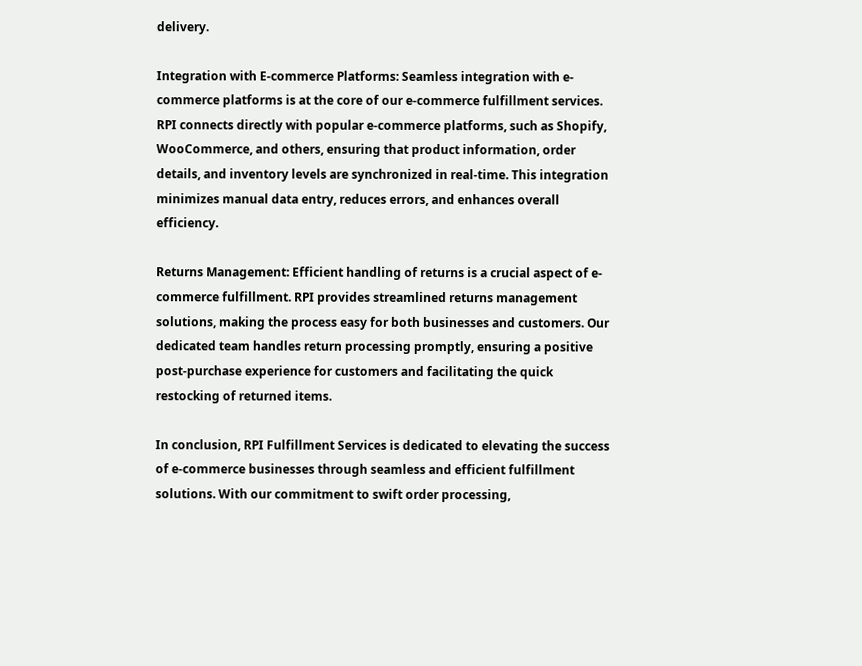delivery.

Integration with E-commerce Platforms: Seamless integration with e-commerce platforms is at the core of our e-commerce fulfillment services. RPI connects directly with popular e-commerce platforms, such as Shopify, WooCommerce, and others, ensuring that product information, order details, and inventory levels are synchronized in real-time. This integration minimizes manual data entry, reduces errors, and enhances overall efficiency.

Returns Management: Efficient handling of returns is a crucial aspect of e-commerce fulfillment. RPI provides streamlined returns management solutions, making the process easy for both businesses and customers. Our dedicated team handles return processing promptly, ensuring a positive post-purchase experience for customers and facilitating the quick restocking of returned items.

In conclusion, RPI Fulfillment Services is dedicated to elevating the success of e-commerce businesses through seamless and efficient fulfillment solutions. With our commitment to swift order processing,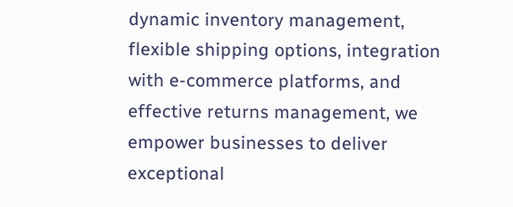dynamic inventory management, flexible shipping options, integration with e-commerce platforms, and effective returns management, we empower businesses to deliver exceptional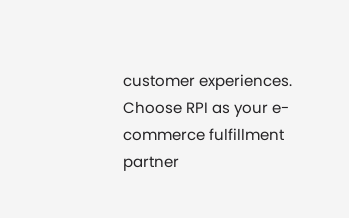customer experiences. Choose RPI as your e-commerce fulfillment partner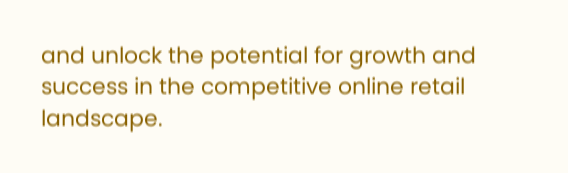and unlock the potential for growth and success in the competitive online retail landscape.